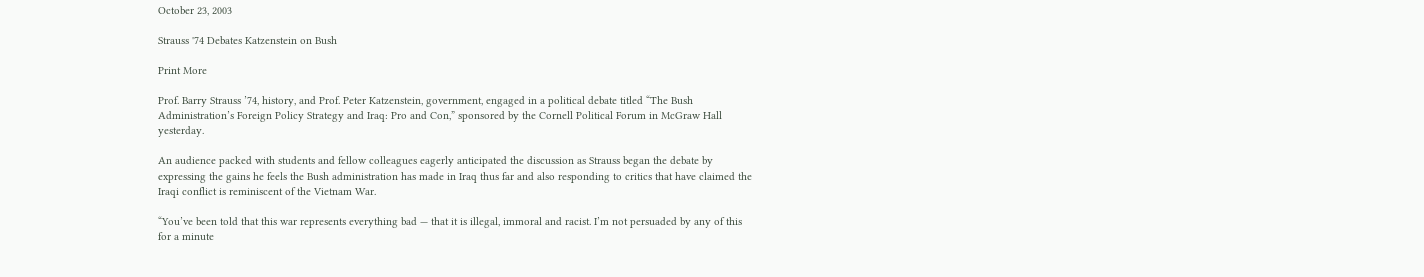October 23, 2003

Strauss '74 Debates Katzenstein on Bush

Print More

Prof. Barry Strauss ’74, history, and Prof. Peter Katzenstein, government, engaged in a political debate titled “The Bush Administration’s Foreign Policy Strategy and Iraq: Pro and Con,” sponsored by the Cornell Political Forum in McGraw Hall yesterday.

An audience packed with students and fellow colleagues eagerly anticipated the discussion as Strauss began the debate by expressing the gains he feels the Bush administration has made in Iraq thus far and also responding to critics that have claimed the Iraqi conflict is reminiscent of the Vietnam War.

“You’ve been told that this war represents everything bad — that it is illegal, immoral and racist. I’m not persuaded by any of this for a minute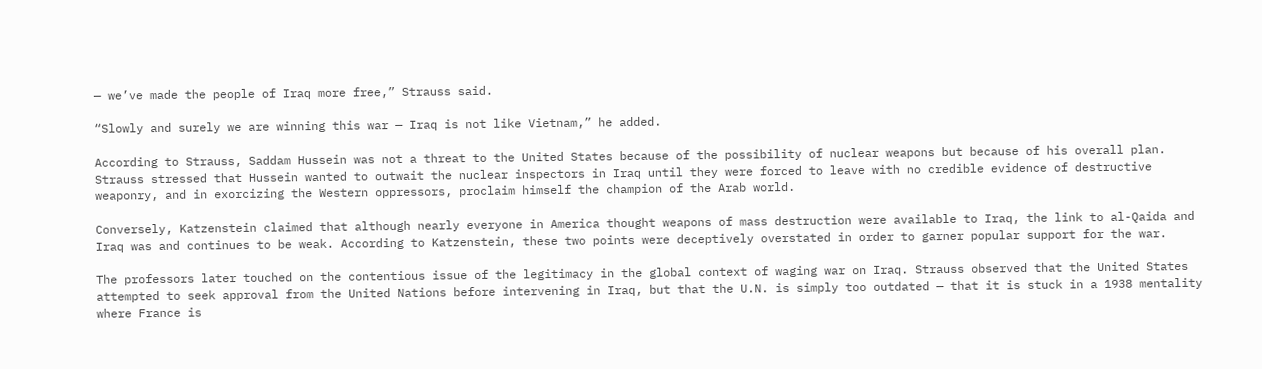— we’ve made the people of Iraq more free,” Strauss said.

“Slowly and surely we are winning this war — Iraq is not like Vietnam,” he added.

According to Strauss, Saddam Hussein was not a threat to the United States because of the possibility of nuclear weapons but because of his overall plan. Strauss stressed that Hussein wanted to outwait the nuclear inspectors in Iraq until they were forced to leave with no credible evidence of destructive weaponry, and in exorcizing the Western oppressors, proclaim himself the champion of the Arab world.

Conversely, Katzenstein claimed that although nearly everyone in America thought weapons of mass destruction were available to Iraq, the link to al-Qaida and Iraq was and continues to be weak. According to Katzenstein, these two points were deceptively overstated in order to garner popular support for the war.

The professors later touched on the contentious issue of the legitimacy in the global context of waging war on Iraq. Strauss observed that the United States attempted to seek approval from the United Nations before intervening in Iraq, but that the U.N. is simply too outdated — that it is stuck in a 1938 mentality where France is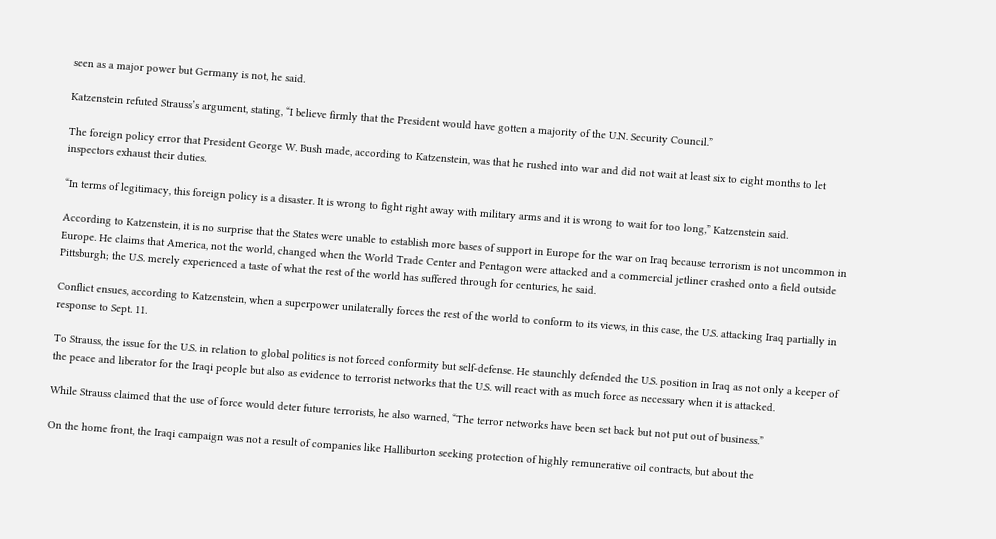seen as a major power but Germany is not, he said.

Katzenstein refuted Strauss’s argument, stating, “I believe firmly that the President would have gotten a majority of the U.N. Security Council.”

The foreign policy error that President George W. Bush made, according to Katzenstein, was that he rushed into war and did not wait at least six to eight months to let inspectors exhaust their duties.

“In terms of legitimacy, this foreign policy is a disaster. It is wrong to fight right away with military arms and it is wrong to wait for too long,” Katzenstein said.

According to Katzenstein, it is no surprise that the States were unable to establish more bases of support in Europe for the war on Iraq because terrorism is not uncommon in Europe. He claims that America, not the world, changed when the World Trade Center and Pentagon were attacked and a commercial jetliner crashed onto a field outside Pittsburgh; the U.S. merely experienced a taste of what the rest of the world has suffered through for centuries, he said.

Conflict ensues, according to Katzenstein, when a superpower unilaterally forces the rest of the world to conform to its views, in this case, the U.S. attacking Iraq partially in response to Sept. 11.

To Strauss, the issue for the U.S. in relation to global politics is not forced conformity but self-defense. He staunchly defended the U.S. position in Iraq as not only a keeper of the peace and liberator for the Iraqi people but also as evidence to terrorist networks that the U.S. will react with as much force as necessary when it is attacked.

While Strauss claimed that the use of force would deter future terrorists, he also warned, “The terror networks have been set back but not put out of business.”

On the home front, the Iraqi campaign was not a result of companies like Halliburton seeking protection of highly remunerative oil contracts, but about the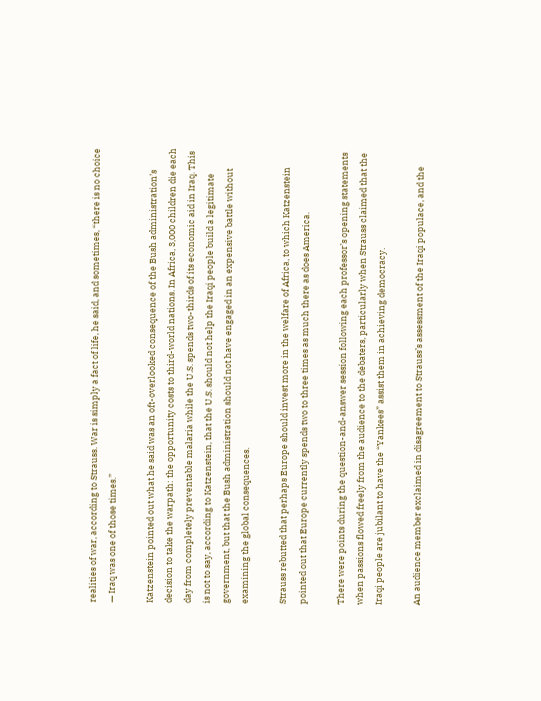realities of war, according to Strauss. War is simply a fact of life, he said, and sometimes, “there is no choice — Iraq was one of those times.”

Katzenstein pointed out what he said was an oft-overlooked consequence of the Bush administration’s decision to take the warpath: the opportunity costs to third-world nations. In Africa, 3,000 children die each day from completely preventable malaria while the U.S. spends two-thirds of its economic aid in Iraq. This is not to say, according to Katzenstein, that the U.S. should not help the Iraqi people build a legitimate government, but that the Bush administration should not have engaged in an expensive battle without examining the global consequences.

Strauss rebutted that perhaps Europe should invest more in the welfare of Africa, to which Katzenstein pointed out that Europe currently spends two to three times as much there as does America.

There were points during the question-and-answer session following each professor’s opening statements when passions flowed freely from the audience to the debaters, particularly when Strauss claimed that the Iraqi people are jubilant to have the “Yankees” assist them in achieving democracy.

An audience member exclaimed in disagreement to Strauss’s assessment of the Iraqi populace, and the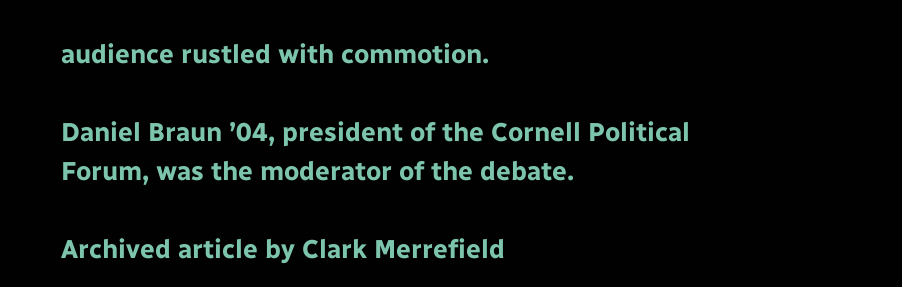audience rustled with commotion.

Daniel Braun ’04, president of the Cornell Political Forum, was the moderator of the debate.

Archived article by Clark Merrefield